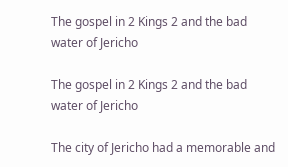The gospel in 2 Kings 2 and the bad water of Jericho

The gospel in 2 Kings 2 and the bad water of Jericho

The city of Jericho had a memorable and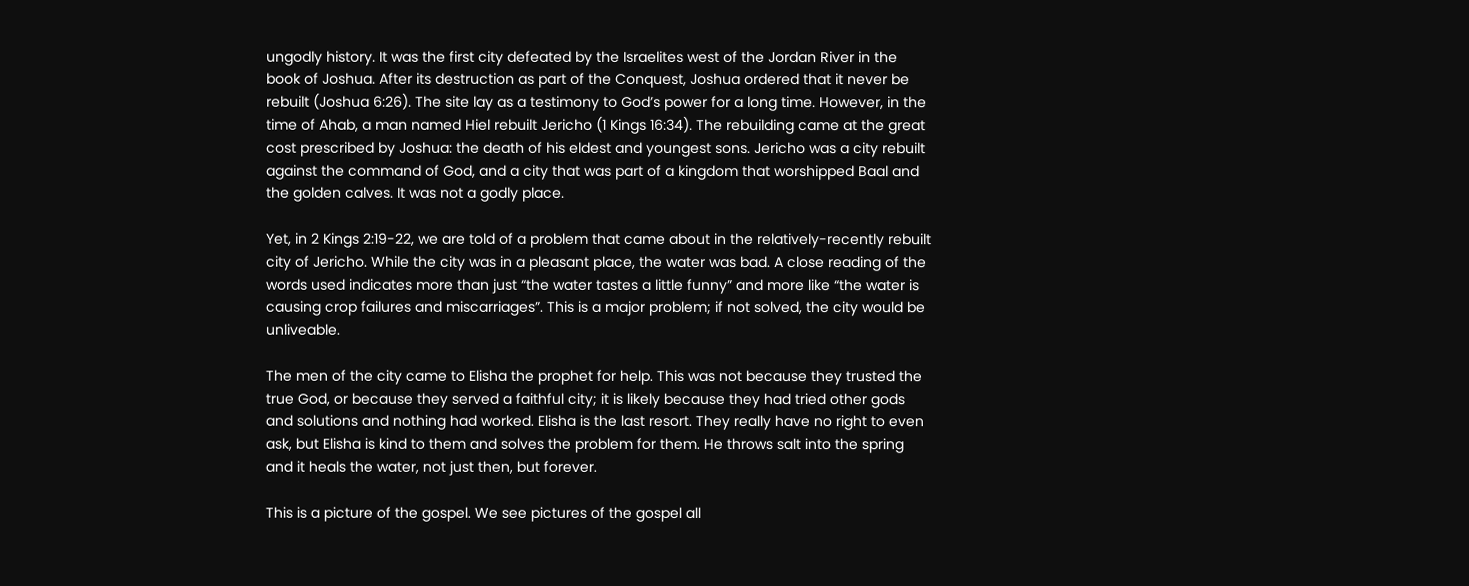ungodly history. It was the first city defeated by the Israelites west of the Jordan River in the book of Joshua. After its destruction as part of the Conquest, Joshua ordered that it never be rebuilt (Joshua 6:26). The site lay as a testimony to God’s power for a long time. However, in the time of Ahab, a man named Hiel rebuilt Jericho (1 Kings 16:34). The rebuilding came at the great cost prescribed by Joshua: the death of his eldest and youngest sons. Jericho was a city rebuilt against the command of God, and a city that was part of a kingdom that worshipped Baal and the golden calves. It was not a godly place.

Yet, in 2 Kings 2:19-22, we are told of a problem that came about in the relatively-recently rebuilt city of Jericho. While the city was in a pleasant place, the water was bad. A close reading of the words used indicates more than just “the water tastes a little funny” and more like “the water is causing crop failures and miscarriages”. This is a major problem; if not solved, the city would be unliveable.

The men of the city came to Elisha the prophet for help. This was not because they trusted the true God, or because they served a faithful city; it is likely because they had tried other gods and solutions and nothing had worked. Elisha is the last resort. They really have no right to even ask, but Elisha is kind to them and solves the problem for them. He throws salt into the spring and it heals the water, not just then, but forever.

This is a picture of the gospel. We see pictures of the gospel all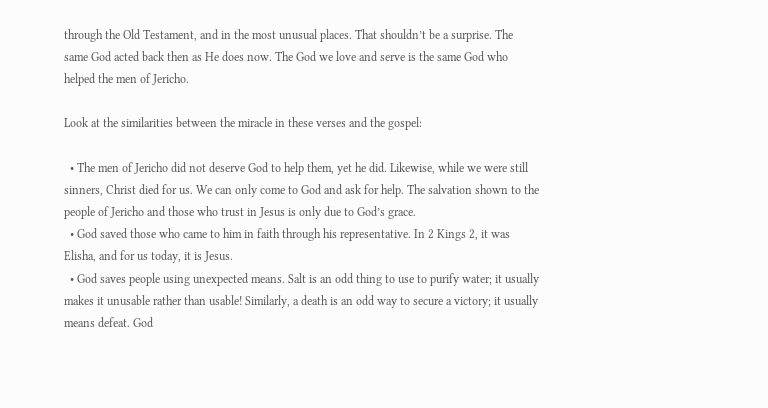through the Old Testament, and in the most unusual places. That shouldn’t be a surprise. The same God acted back then as He does now. The God we love and serve is the same God who helped the men of Jericho.

Look at the similarities between the miracle in these verses and the gospel:

  • The men of Jericho did not deserve God to help them, yet he did. Likewise, while we were still sinners, Christ died for us. We can only come to God and ask for help. The salvation shown to the people of Jericho and those who trust in Jesus is only due to God’s grace.
  • God saved those who came to him in faith through his representative. In 2 Kings 2, it was Elisha, and for us today, it is Jesus.
  • God saves people using unexpected means. Salt is an odd thing to use to purify water; it usually makes it unusable rather than usable! Similarly, a death is an odd way to secure a victory; it usually means defeat. God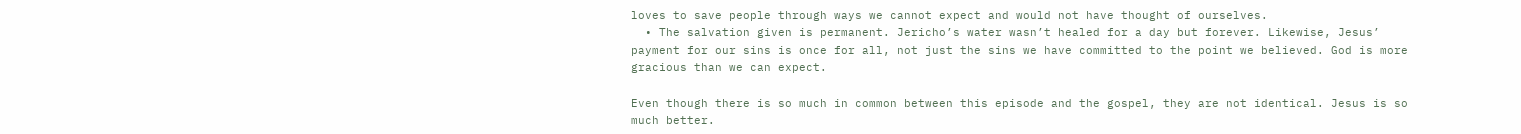loves to save people through ways we cannot expect and would not have thought of ourselves.
  • The salvation given is permanent. Jericho’s water wasn’t healed for a day but forever. Likewise, Jesus’ payment for our sins is once for all, not just the sins we have committed to the point we believed. God is more gracious than we can expect.

Even though there is so much in common between this episode and the gospel, they are not identical. Jesus is so much better.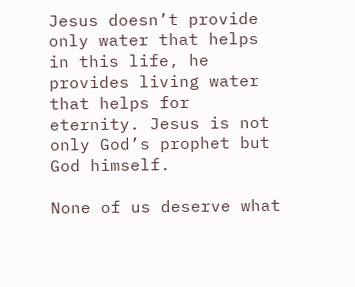Jesus doesn’t provide only water that helps in this life, he provides living water that helps for eternity. Jesus is not only God’s prophet but God himself.

None of us deserve what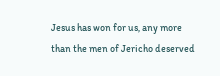Jesus has won for us, any more than the men of Jericho deserved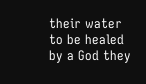their water to be healed by a God they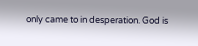only came to in desperation. God is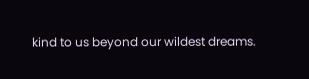kind to us beyond our wildest dreams.